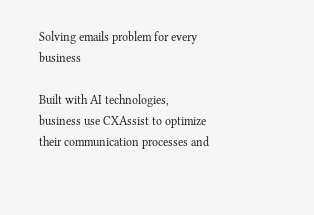Solving emails problem for every business

Built with AI technologies, business use CXAssist to optimize their communication processes and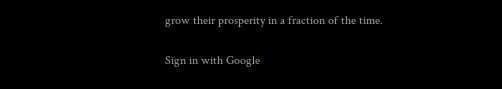grow their prosperity in a fraction of the time.

Sign in with Google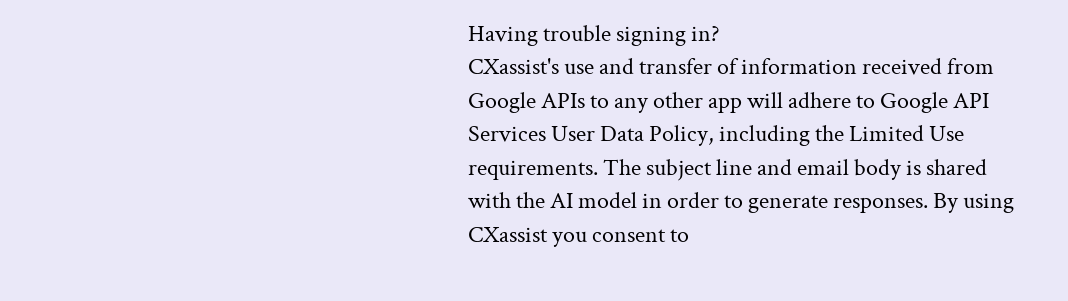Having trouble signing in?
CXassist's use and transfer of information received from Google APIs to any other app will adhere to Google API Services User Data Policy, including the Limited Use requirements. The subject line and email body is shared with the AI model in order to generate responses. By using CXassist you consent to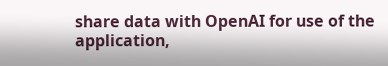share data with OpenAI for use of the application,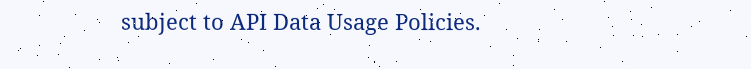subject to API Data Usage Policies.